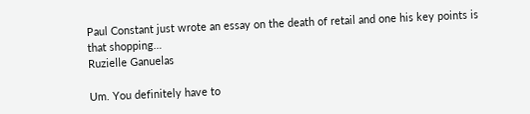Paul Constant just wrote an essay on the death of retail and one his key points is that shopping…
Ruzielle Ganuelas

Um. You definitely have to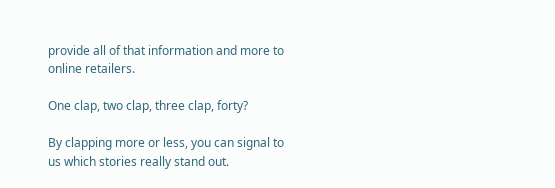provide all of that information and more to online retailers.

One clap, two clap, three clap, forty?

By clapping more or less, you can signal to us which stories really stand out.